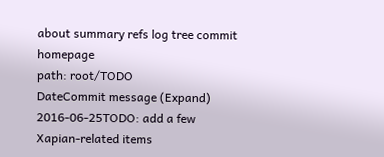about summary refs log tree commit homepage
path: root/TODO
DateCommit message (Expand)
2016-06-25TODO: add a few Xapian-related items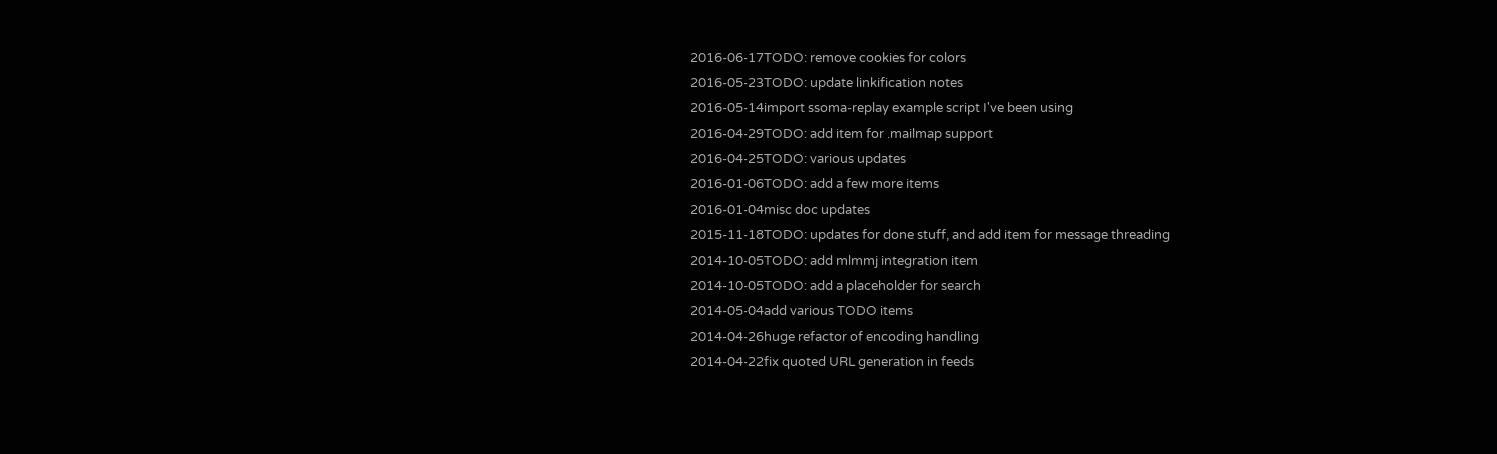2016-06-17TODO: remove cookies for colors
2016-05-23TODO: update linkification notes
2016-05-14import ssoma-replay example script I've been using
2016-04-29TODO: add item for .mailmap support
2016-04-25TODO: various updates
2016-01-06TODO: add a few more items
2016-01-04misc doc updates
2015-11-18TODO: updates for done stuff, and add item for message threading
2014-10-05TODO: add mlmmj integration item
2014-10-05TODO: add a placeholder for search
2014-05-04add various TODO items
2014-04-26huge refactor of encoding handling
2014-04-22fix quoted URL generation in feeds